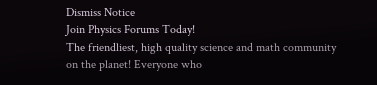Dismiss Notice
Join Physics Forums Today!
The friendliest, high quality science and math community on the planet! Everyone who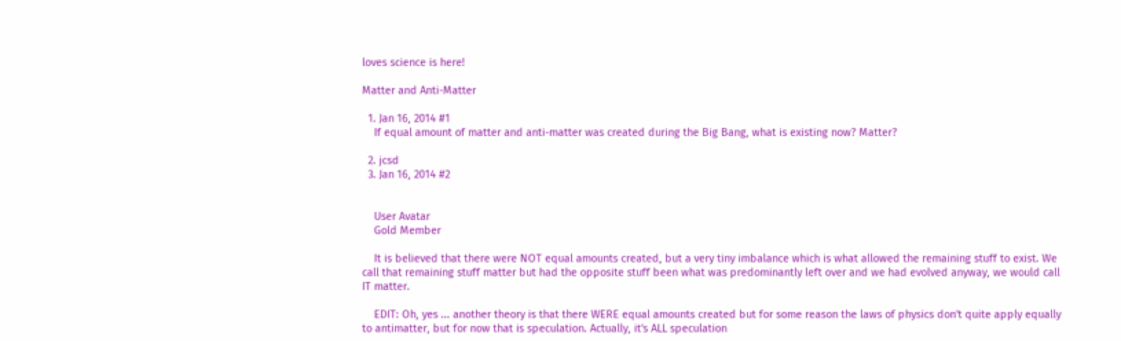loves science is here!

Matter and Anti-Matter

  1. Jan 16, 2014 #1
    If equal amount of matter and anti-matter was created during the Big Bang, what is existing now? Matter?

  2. jcsd
  3. Jan 16, 2014 #2


    User Avatar
    Gold Member

    It is believed that there were NOT equal amounts created, but a very tiny imbalance which is what allowed the remaining stuff to exist. We call that remaining stuff matter but had the opposite stuff been what was predominantly left over and we had evolved anyway, we would call IT matter.

    EDIT: Oh, yes ... another theory is that there WERE equal amounts created but for some reason the laws of physics don't quite apply equally to antimatter, but for now that is speculation. Actually, it's ALL speculation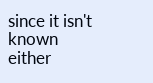since it isn't known either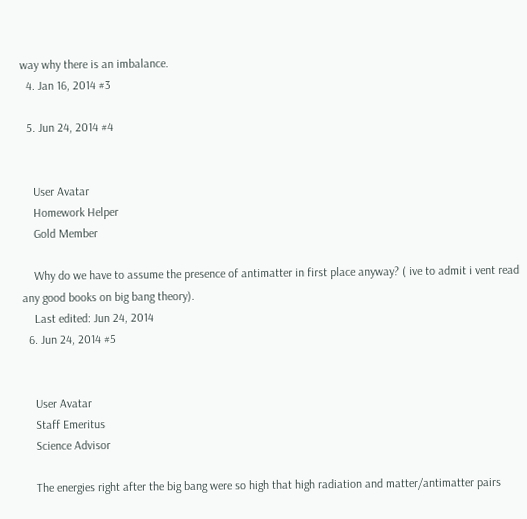way why there is an imbalance.
  4. Jan 16, 2014 #3

  5. Jun 24, 2014 #4


    User Avatar
    Homework Helper
    Gold Member

    Why do we have to assume the presence of antimatter in first place anyway? ( ive to admit i vent read any good books on big bang theory).
    Last edited: Jun 24, 2014
  6. Jun 24, 2014 #5


    User Avatar
    Staff Emeritus
    Science Advisor

    The energies right after the big bang were so high that high radiation and matter/antimatter pairs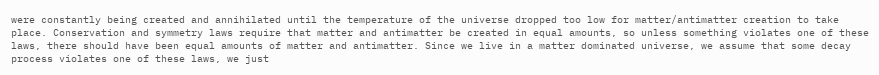were constantly being created and annihilated until the temperature of the universe dropped too low for matter/antimatter creation to take place. Conservation and symmetry laws require that matter and antimatter be created in equal amounts, so unless something violates one of these laws, there should have been equal amounts of matter and antimatter. Since we live in a matter dominated universe, we assume that some decay process violates one of these laws, we just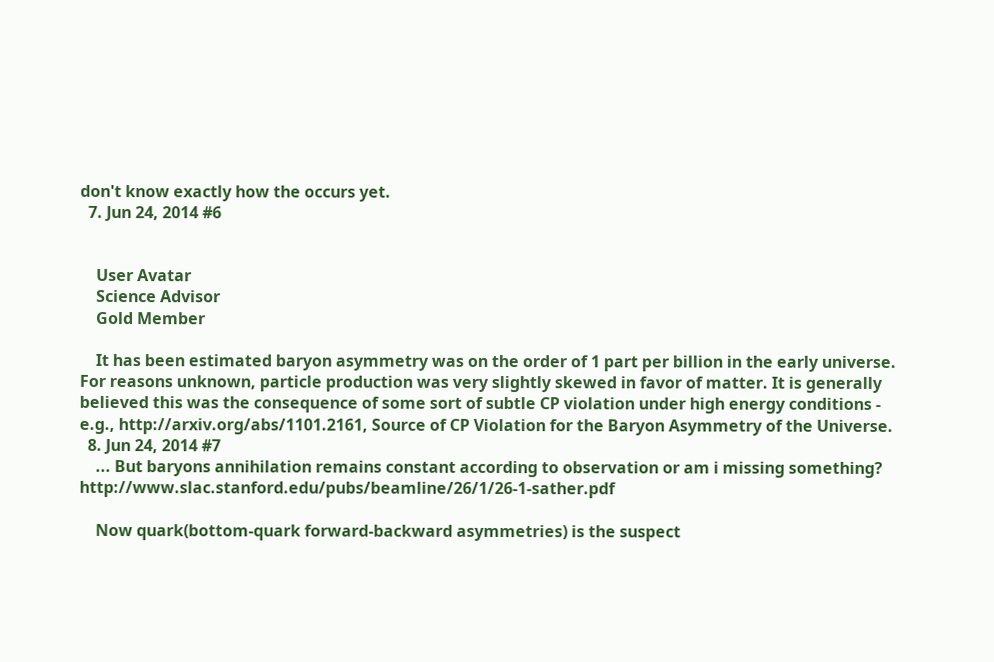don't know exactly how the occurs yet.
  7. Jun 24, 2014 #6


    User Avatar
    Science Advisor
    Gold Member

    It has been estimated baryon asymmetry was on the order of 1 part per billion in the early universe. For reasons unknown, particle production was very slightly skewed in favor of matter. It is generally believed this was the consequence of some sort of subtle CP violation under high energy conditions - e.g., http://arxiv.org/abs/1101.2161, Source of CP Violation for the Baryon Asymmetry of the Universe.
  8. Jun 24, 2014 #7
    ... But baryons annihilation remains constant according to observation or am i missing something? http://www.slac.stanford.edu/pubs/beamline/26/1/26-1-sather.pdf

    Now quark(bottom-quark forward-backward asymmetries) is the suspect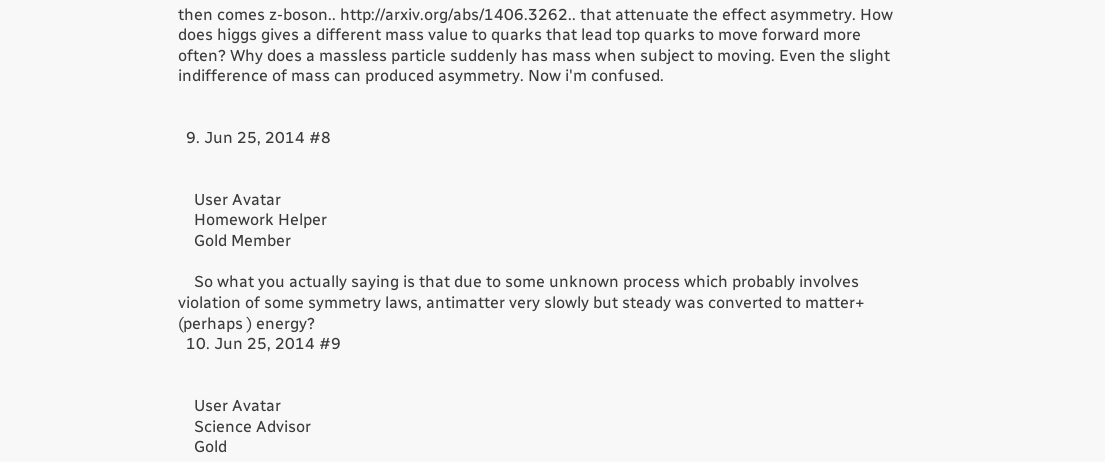then comes z-boson.. http://arxiv.org/abs/1406.3262.. that attenuate the effect asymmetry. How does higgs gives a different mass value to quarks that lead top quarks to move forward more often? Why does a massless particle suddenly has mass when subject to moving. Even the slight indifference of mass can produced asymmetry. Now i'm confused.


  9. Jun 25, 2014 #8


    User Avatar
    Homework Helper
    Gold Member

    So what you actually saying is that due to some unknown process which probably involves violation of some symmetry laws, antimatter very slowly but steady was converted to matter+ (perhaps ) energy?
  10. Jun 25, 2014 #9


    User Avatar
    Science Advisor
    Gold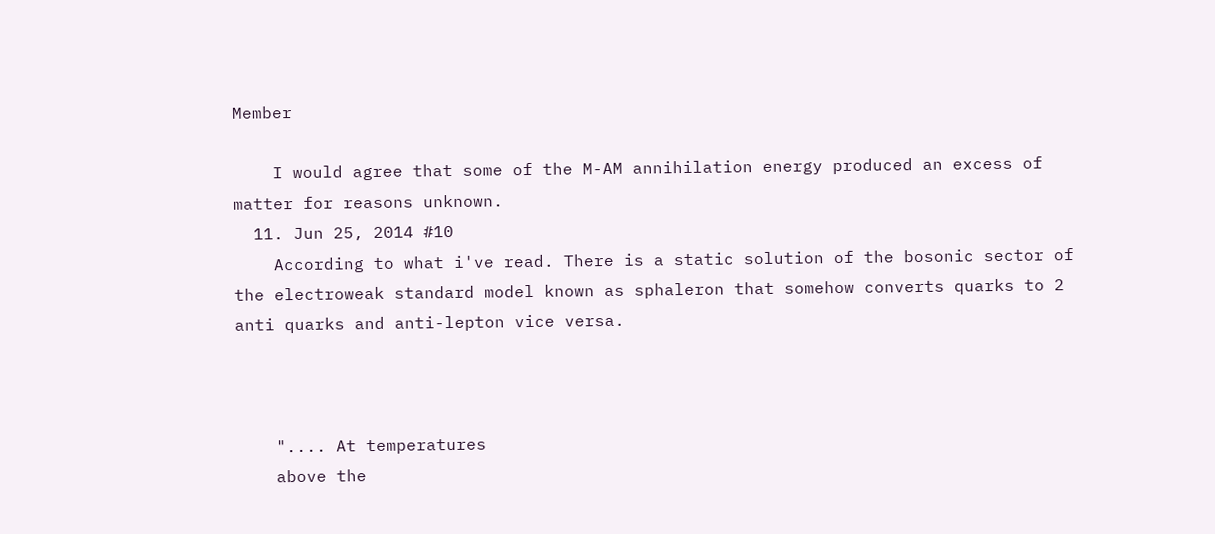Member

    I would agree that some of the M-AM annihilation energy produced an excess of matter for reasons unknown.
  11. Jun 25, 2014 #10
    According to what i've read. There is a static solution of the bosonic sector of the electroweak standard model known as sphaleron that somehow converts quarks to 2 anti quarks and anti-lepton vice versa.



    ".... At temperatures
    above the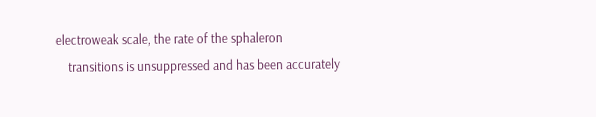electroweak scale, the rate of the sphaleron
    transitions is unsuppressed and has been accurately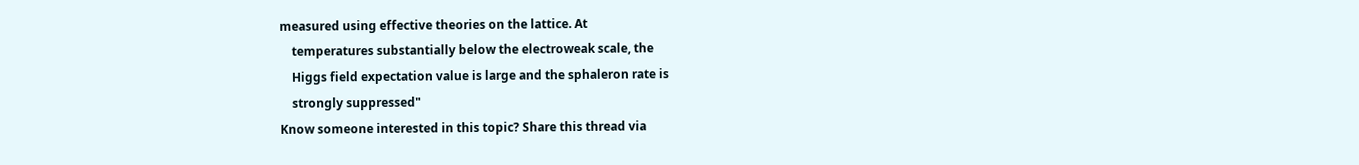measured using effective theories on the lattice. At
    temperatures substantially below the electroweak scale, the
    Higgs field expectation value is large and the sphaleron rate is
    strongly suppressed"
Know someone interested in this topic? Share this thread via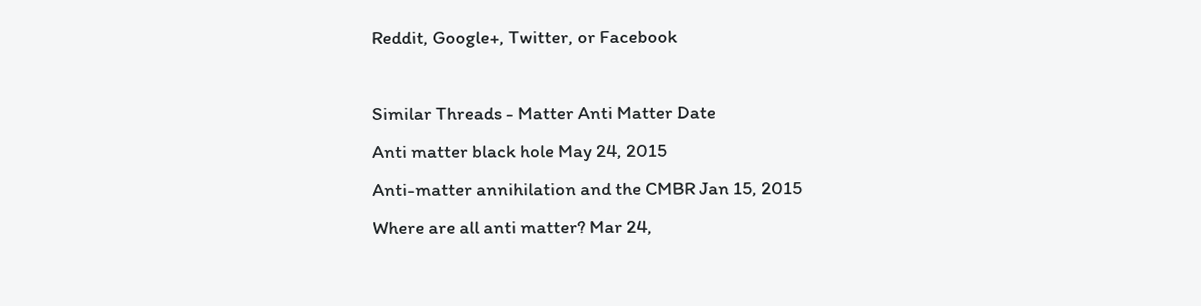Reddit, Google+, Twitter, or Facebook

Similar Threads - Matter Anti Matter Date
Anti matter black hole May 24, 2015
Anti-matter annihilation and the CMBR Jan 15, 2015
Where are all anti matter? Mar 24,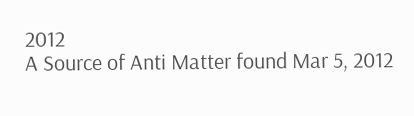2012
A Source of Anti Matter found Mar 5, 2012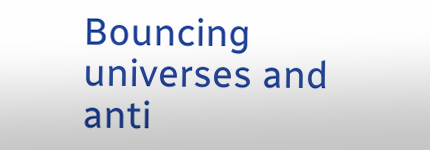Bouncing universes and anti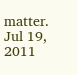matter. Jul 19, 2011